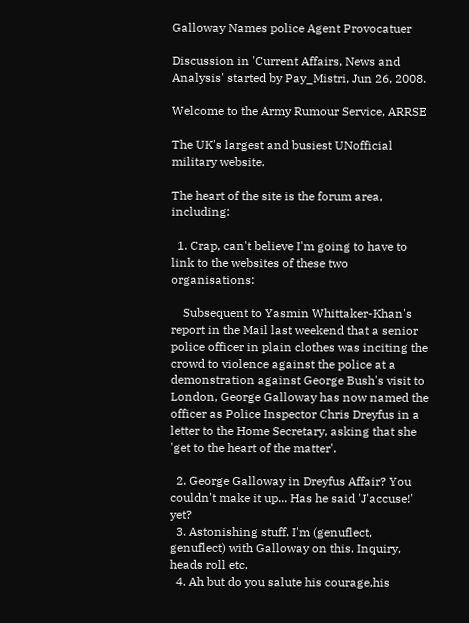Galloway Names police Agent Provocatuer

Discussion in 'Current Affairs, News and Analysis' started by Pay_Mistri, Jun 26, 2008.

Welcome to the Army Rumour Service, ARRSE

The UK's largest and busiest UNofficial military website.

The heart of the site is the forum area, including:

  1. Crap, can't believe I'm going to have to link to the websites of these two organisations:

    Subsequent to Yasmin Whittaker-Khan's report in the Mail last weekend that a senior police officer in plain clothes was inciting the crowd to violence against the police at a demonstration against George Bush's visit to London, George Galloway has now named the officer as Police Inspector Chris Dreyfus in a letter to the Home Secretary, asking that she 'get to the heart of the matter'.

  2. George Galloway in Dreyfus Affair? You couldn't make it up... Has he said 'J'accuse!' yet?
  3. Astonishing stuff. I'm (genuflect, genuflect) with Galloway on this. Inquiry, heads roll etc.
  4. Ah but do you salute his courage,his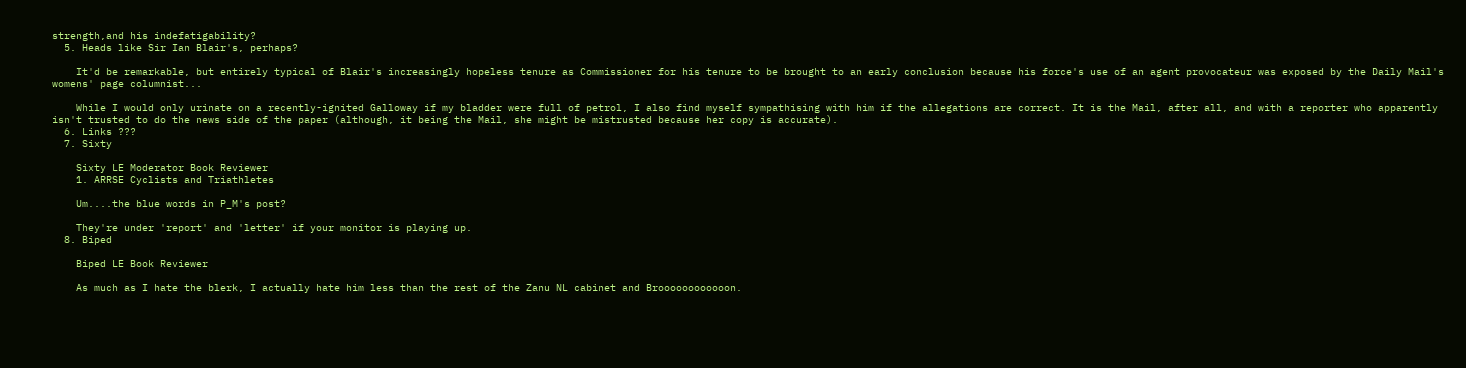strength,and his indefatigability?
  5. Heads like Sir Ian Blair's, perhaps?

    It'd be remarkable, but entirely typical of Blair's increasingly hopeless tenure as Commissioner for his tenure to be brought to an early conclusion because his force's use of an agent provocateur was exposed by the Daily Mail's womens' page columnist...

    While I would only urinate on a recently-ignited Galloway if my bladder were full of petrol, I also find myself sympathising with him if the allegations are correct. It is the Mail, after all, and with a reporter who apparently isn't trusted to do the news side of the paper (although, it being the Mail, she might be mistrusted because her copy is accurate).
  6. Links ???
  7. Sixty

    Sixty LE Moderator Book Reviewer
    1. ARRSE Cyclists and Triathletes

    Um....the blue words in P_M's post?

    They're under 'report' and 'letter' if your monitor is playing up.
  8. Biped

    Biped LE Book Reviewer

    As much as I hate the blerk, I actually hate him less than the rest of the Zanu NL cabinet and Broooooooooooon.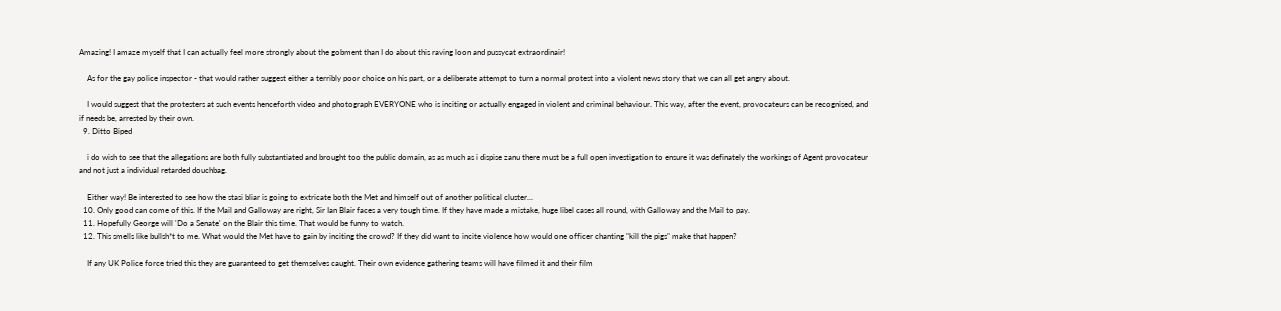Amazing! I amaze myself that I can actually feel more strongly about the gobment than I do about this raving loon and pussycat extraordinair!

    As for the gay police inspector - that would rather suggest either a terribly poor choice on his part, or a deliberate attempt to turn a normal protest into a violent news story that we can all get angry about.

    I would suggest that the protesters at such events henceforth video and photograph EVERYONE who is inciting or actually engaged in violent and criminal behaviour. This way, after the event, provocateurs can be recognised, and if needs be, arrested by their own.
  9. Ditto Biped

    i do wish to see that the allegations are both fully substantiated and brought too the public domain, as as much as i dispise zanu there must be a full open investigation to ensure it was definately the workings of Agent provocateur and not just a individual retarded douchbag.

    Either way! Be interested to see how the stasi bliar is going to extricate both the Met and himself out of another political cluster...
  10. Only good can come of this. If the Mail and Galloway are right, Sir Ian Blair faces a very tough time. If they have made a mistake, huge libel cases all round, with Galloway and the Mail to pay.
  11. Hopefully George will 'Do a Senate' on the Blair this time. That would be funny to watch.
  12. This smells like bullsh*t to me. What would the Met have to gain by inciting the crowd? If they did want to incite violence how would one officer chanting "kill the pigs" make that happen?

    If any UK Police force tried this they are guaranteed to get themselves caught. Their own evidence gathering teams will have filmed it and their film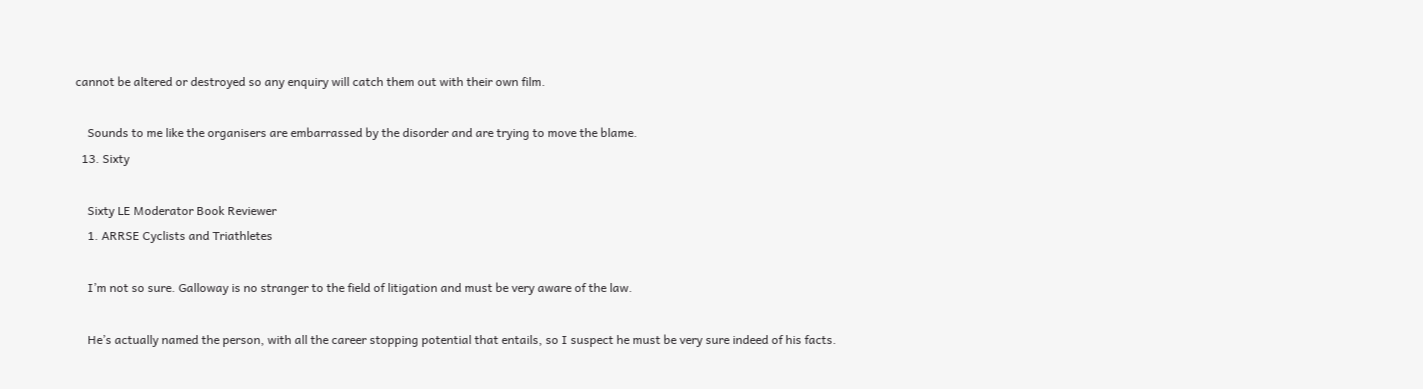cannot be altered or destroyed so any enquiry will catch them out with their own film.

    Sounds to me like the organisers are embarrassed by the disorder and are trying to move the blame.
  13. Sixty

    Sixty LE Moderator Book Reviewer
    1. ARRSE Cyclists and Triathletes

    I’m not so sure. Galloway is no stranger to the field of litigation and must be very aware of the law.

    He’s actually named the person, with all the career stopping potential that entails, so I suspect he must be very sure indeed of his facts.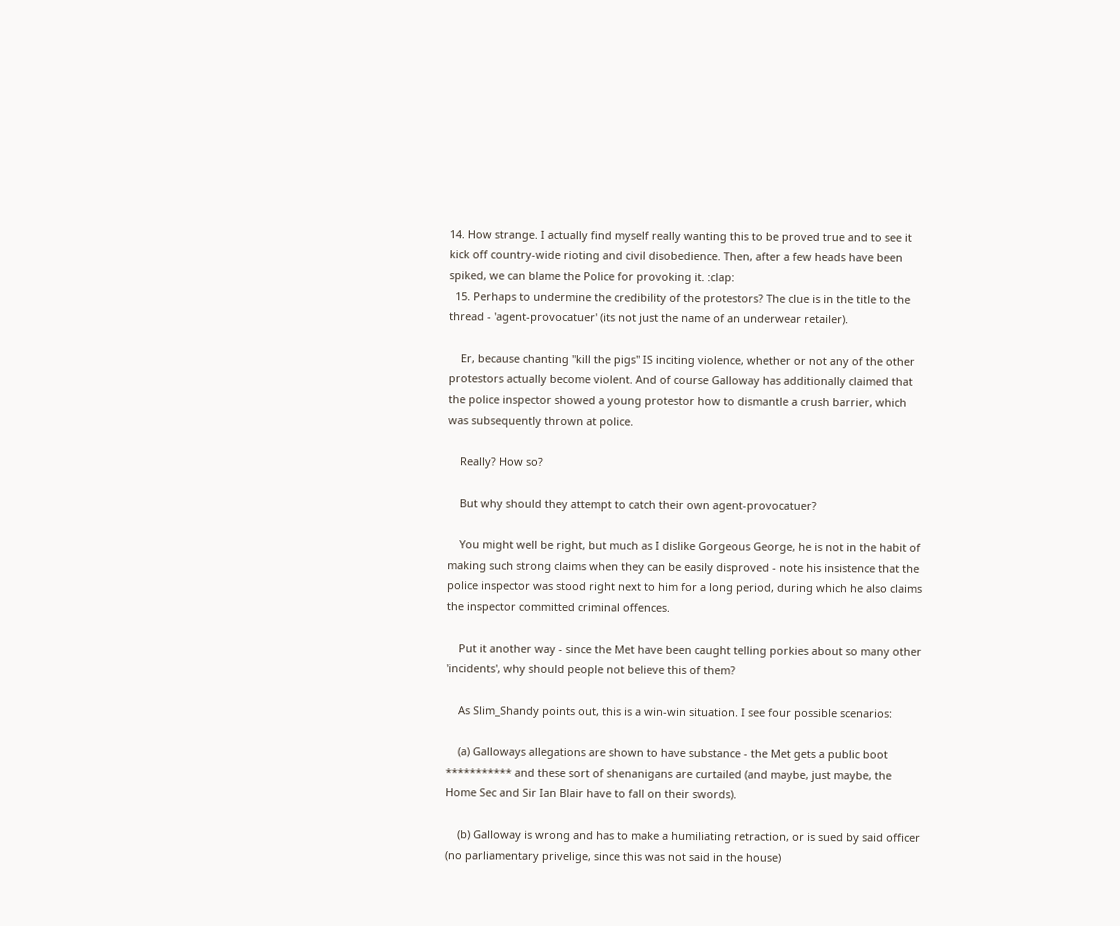14. How strange. I actually find myself really wanting this to be proved true and to see it kick off country-wide rioting and civil disobedience. Then, after a few heads have been spiked, we can blame the Police for provoking it. :clap:
  15. Perhaps to undermine the credibility of the protestors? The clue is in the title to the thread - 'agent-provocatuer' (its not just the name of an underwear retailer).

    Er, because chanting "kill the pigs" IS inciting violence, whether or not any of the other protestors actually become violent. And of course Galloway has additionally claimed that the police inspector showed a young protestor how to dismantle a crush barrier, which was subsequently thrown at police.

    Really? How so?

    But why should they attempt to catch their own agent-provocatuer?

    You might well be right, but much as I dislike Gorgeous George, he is not in the habit of making such strong claims when they can be easily disproved - note his insistence that the police inspector was stood right next to him for a long period, during which he also claims the inspector committed criminal offences.

    Put it another way - since the Met have been caught telling porkies about so many other 'incidents', why should people not believe this of them?

    As Slim_Shandy points out, this is a win-win situation. I see four possible scenarios:

    (a) Galloways allegations are shown to have substance - the Met gets a public boot *********** and these sort of shenanigans are curtailed (and maybe, just maybe, the Home Sec and Sir Ian Blair have to fall on their swords).

    (b) Galloway is wrong and has to make a humiliating retraction, or is sued by said officer (no parliamentary privelige, since this was not said in the house)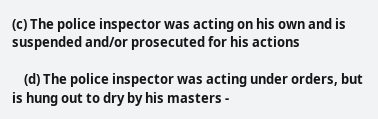(c) The police inspector was acting on his own and is suspended and/or prosecuted for his actions

    (d) The police inspector was acting under orders, but is hung out to dry by his masters -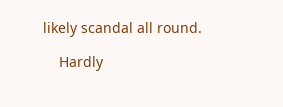likely scandal all round.

    Hardly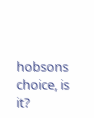hobsons choice, is it?